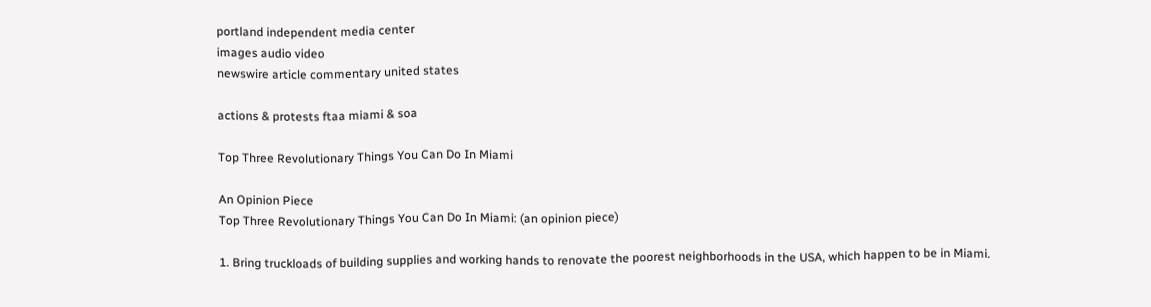portland independent media center
images audio video
newswire article commentary united states

actions & protests ftaa miami & soa

Top Three Revolutionary Things You Can Do In Miami

An Opinion Piece
Top Three Revolutionary Things You Can Do In Miami: (an opinion piece)

1. Bring truckloads of building supplies and working hands to renovate the poorest neighborhoods in the USA, which happen to be in Miami.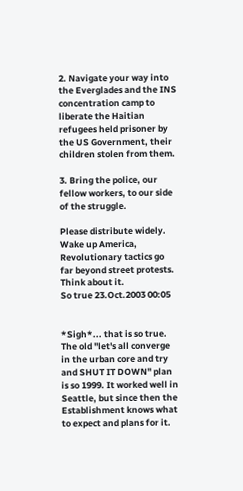2. Navigate your way into the Everglades and the INS concentration camp to liberate the Haitian refugees held prisoner by the US Government, their children stolen from them.

3. Bring the police, our fellow workers, to our side of the struggle.

Please distribute widely.
Wake up America, Revolutionary tactics go far beyond street protests. Think about it.
So true 23.Oct.2003 00:05


*Sigh*... that is so true. The old "let's all converge in the urban core and try and SHUT IT DOWN" plan is so 1999. It worked well in Seattle, but since then the Establishment knows what to expect and plans for it.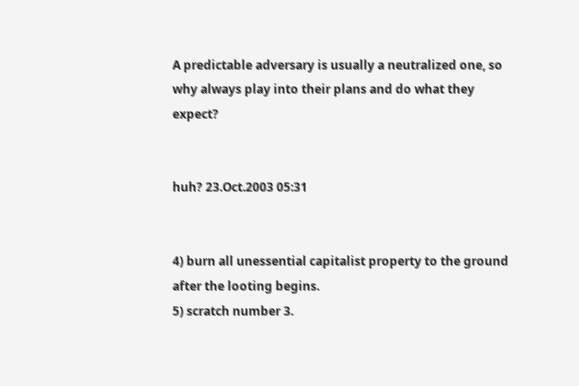A predictable adversary is usually a neutralized one, so why always play into their plans and do what they expect?


huh? 23.Oct.2003 05:31


4) burn all unessential capitalist property to the ground after the looting begins.
5) scratch number 3.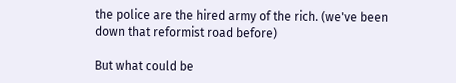the police are the hired army of the rich. (we've been down that reformist road before)

But what could be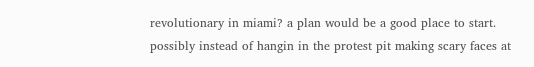revolutionary in miami? a plan would be a good place to start. possibly instead of hangin in the protest pit making scary faces at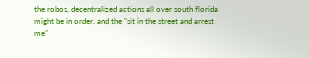the robos, decentralized actions all over south florida might be in order. and the "sit in the street and arrest me"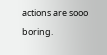actions are sooo boring.